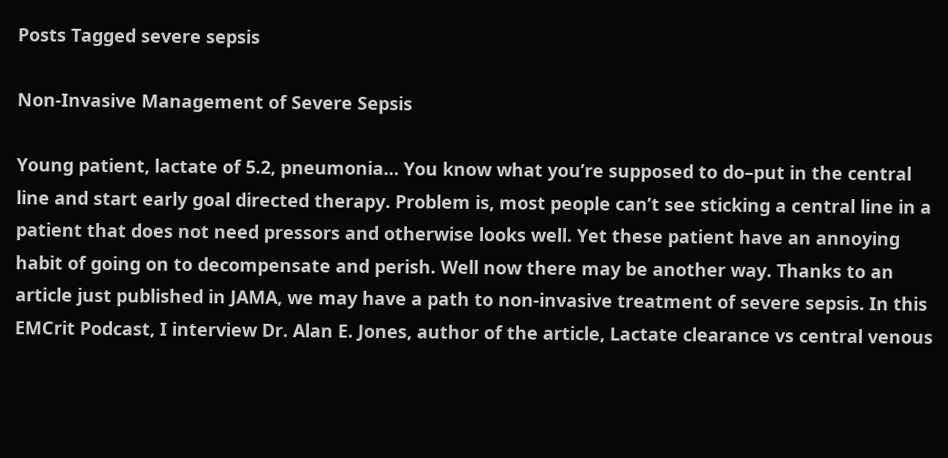Posts Tagged severe sepsis

Non-Invasive Management of Severe Sepsis

Young patient, lactate of 5.2, pneumonia… You know what you’re supposed to do–put in the central line and start early goal directed therapy. Problem is, most people can’t see sticking a central line in a patient that does not need pressors and otherwise looks well. Yet these patient have an annoying habit of going on to decompensate and perish. Well now there may be another way. Thanks to an article just published in JAMA, we may have a path to non-invasive treatment of severe sepsis. In this EMCrit Podcast, I interview Dr. Alan E. Jones, author of the article, Lactate clearance vs central venous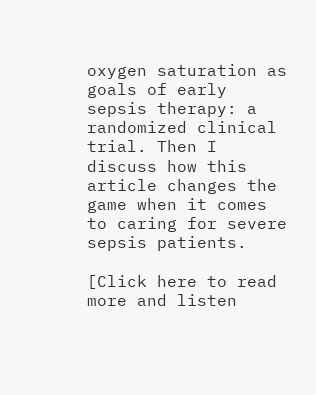oxygen saturation as goals of early sepsis therapy: a randomized clinical trial. Then I discuss how this article changes the game when it comes to caring for severe sepsis patients.

[Click here to read more and listen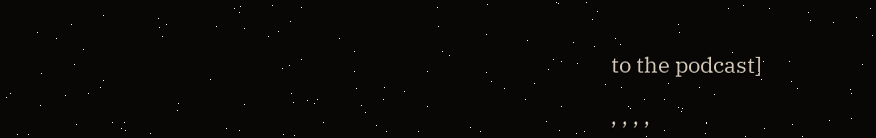to the podcast]

, , , ,